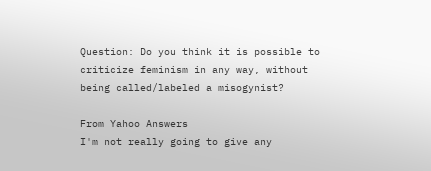Question: Do you think it is possible to criticize feminism in any way, without being called/labeled a misogynist?

From Yahoo Answers
I'm not really going to give any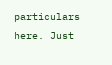particulars here. Just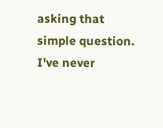asking that simple question. I've never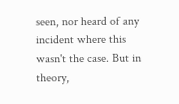seen, nor heard of any incident where this wasn't the case. But in theory,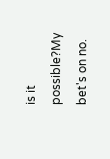is it possible?My bet's on no.